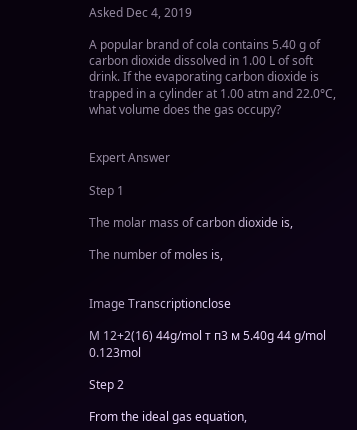Asked Dec 4, 2019

A popular brand of cola contains 5.40 g of carbon dioxide dissolved in 1.00 L of soft drink. If the evaporating carbon dioxide is trapped in a cylinder at 1.00 atm and 22.0°C, what volume does the gas occupy?


Expert Answer

Step 1

The molar mass of carbon dioxide is,

The number of moles is,


Image Transcriptionclose

M 12+2(16) 44g/mol т п3 м 5.40g 44 g/mol 0.123mol

Step 2

From the ideal gas equation,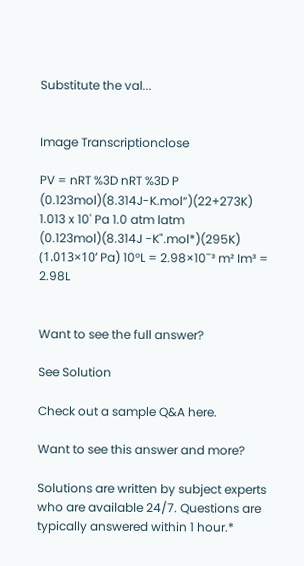Substitute the val...


Image Transcriptionclose

PV = nRT %3D nRT %3D P (0.123mol)(8.314J-K.mol“)(22+273K) 1.013 x 10' Pa 1.0 atm latm (0.123mol)(8.314J -K".mol*)(295K) (1.013×10ʻ Pa) 10°L = 2.98×10¯³ m² Im³ = 2.98L


Want to see the full answer?

See Solution

Check out a sample Q&A here.

Want to see this answer and more?

Solutions are written by subject experts who are available 24/7. Questions are typically answered within 1 hour.*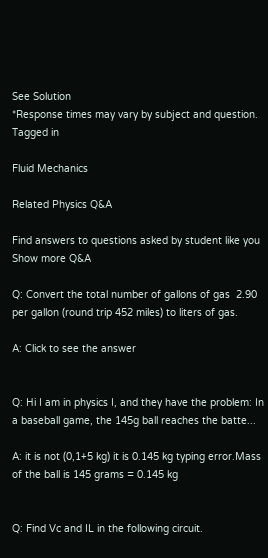See Solution
*Response times may vary by subject and question.
Tagged in

Fluid Mechanics

Related Physics Q&A

Find answers to questions asked by student like you
Show more Q&A

Q: Convert the total number of gallons of gas  2.90 per gallon (round trip 452 miles) to liters of gas.

A: Click to see the answer


Q: Hi I am in physics I, and they have the problem: In a baseball game, the 145g ball reaches the batte...

A: it is not (0,1+5 kg) it is 0.145 kg typing error.Mass of the ball is 145 grams = 0.145 kg


Q: Find Vc and IL in the following circuit.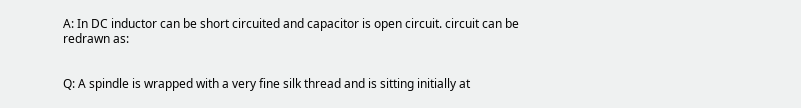A: In DC inductor can be short circuited and capacitor is open circuit. circuit can be redrawn as:


Q: A spindle is wrapped with a very fine silk thread and is sitting initially at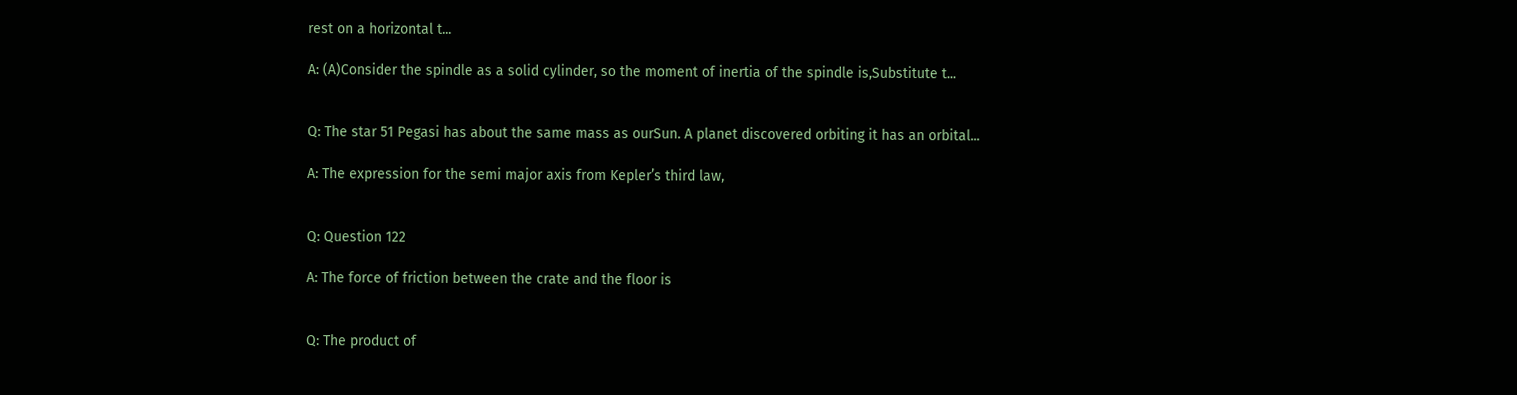rest on a horizontal t...

A: (A)Consider the spindle as a solid cylinder, so the moment of inertia of the spindle is,Substitute t...


Q: The star 51 Pegasi has about the same mass as ourSun. A planet discovered orbiting it has an orbital...

A: The expression for the semi major axis from Kepler’s third law,


Q: Question 122

A: The force of friction between the crate and the floor is


Q: The product of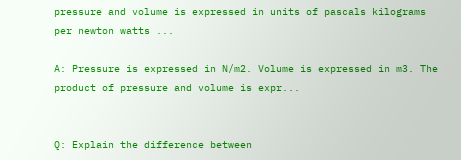pressure and volume is expressed in units of pascals kilograms per newton watts ...

A: Pressure is expressed in N/m2. Volume is expressed in m3. The product of pressure and volume is expr...


Q: Explain the difference between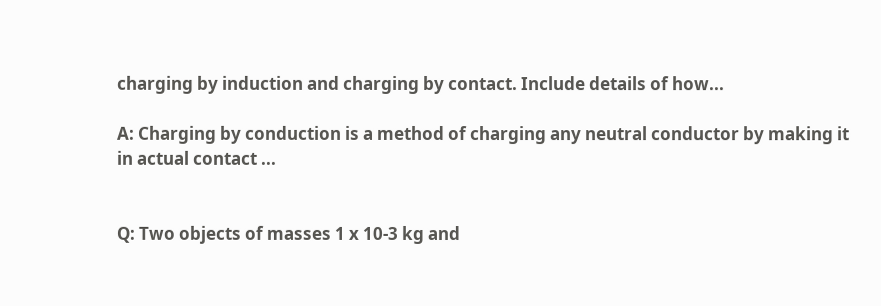charging by induction and charging by contact. Include details of how...

A: Charging by conduction is a method of charging any neutral conductor by making it in actual contact ...


Q: Two objects of masses 1 x 10-3 kg and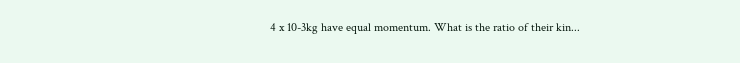4 x 10-3kg have equal momentum. What is the ratio of their kin...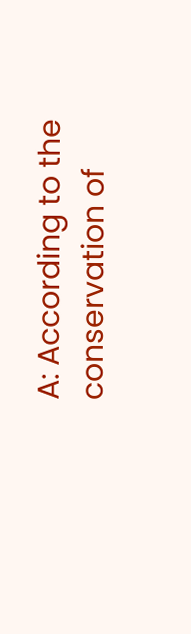A: According to the conservation of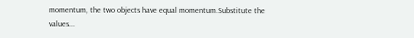momentum, the two objects have equal momentum.Substitute the values...